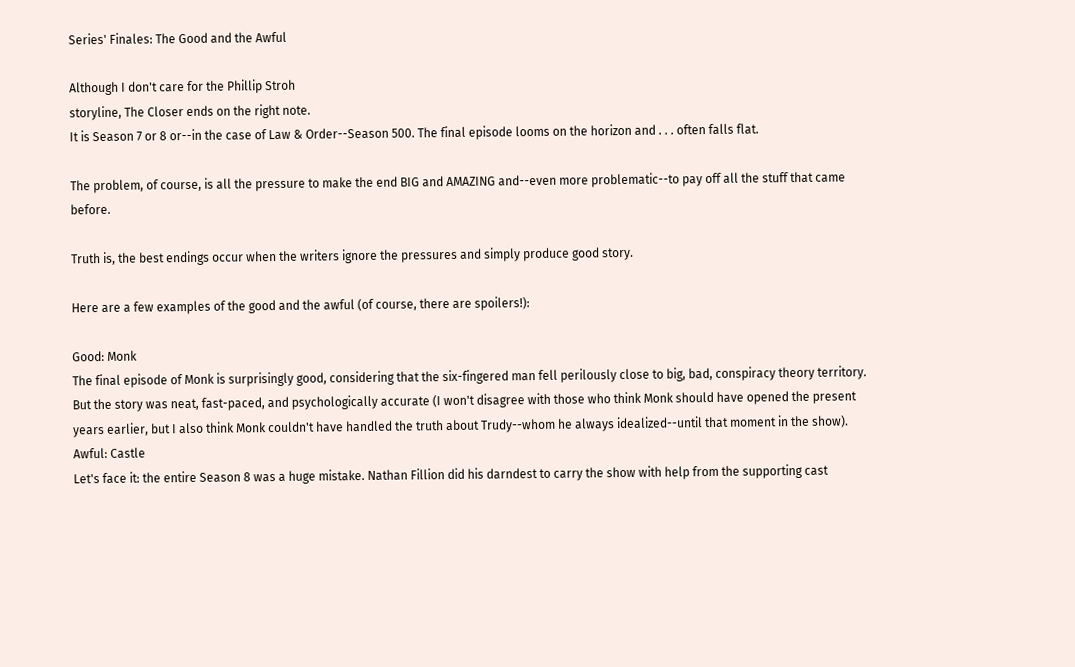Series' Finales: The Good and the Awful

Although I don't care for the Phillip Stroh
storyline, The Closer ends on the right note.
It is Season 7 or 8 or--in the case of Law & Order--Season 500. The final episode looms on the horizon and . . . often falls flat.

The problem, of course, is all the pressure to make the end BIG and AMAZING and--even more problematic--to pay off all the stuff that came before.

Truth is, the best endings occur when the writers ignore the pressures and simply produce good story.

Here are a few examples of the good and the awful (of course, there are spoilers!):

Good: Monk
The final episode of Monk is surprisingly good, considering that the six-fingered man fell perilously close to big, bad, conspiracy theory territory.  But the story was neat, fast-paced, and psychologically accurate (I won't disagree with those who think Monk should have opened the present years earlier, but I also think Monk couldn't have handled the truth about Trudy--whom he always idealized--until that moment in the show).
Awful: Castle
Let's face it: the entire Season 8 was a huge mistake. Nathan Fillion did his darndest to carry the show with help from the supporting cast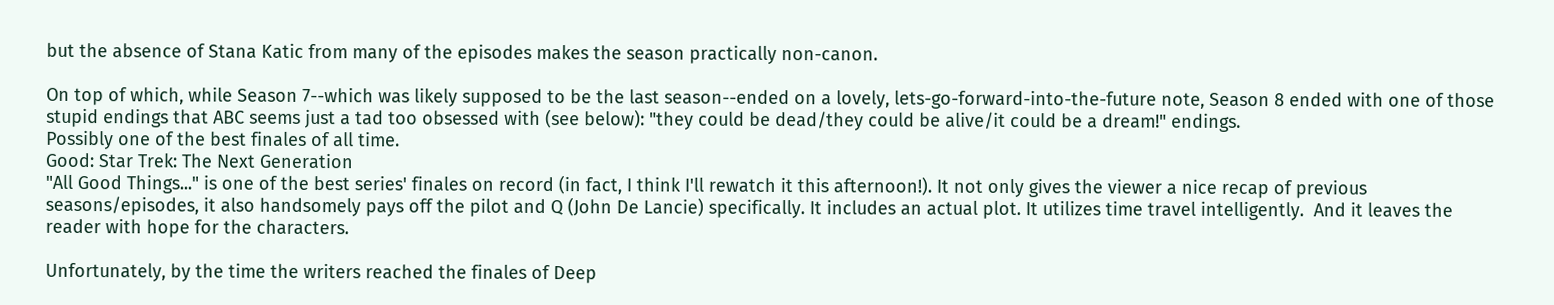but the absence of Stana Katic from many of the episodes makes the season practically non-canon.

On top of which, while Season 7--which was likely supposed to be the last season--ended on a lovely, lets-go-forward-into-the-future note, Season 8 ended with one of those stupid endings that ABC seems just a tad too obsessed with (see below): "they could be dead/they could be alive/it could be a dream!" endings.
Possibly one of the best finales of all time.
Good: Star Trek: The Next Generation
"All Good Things..." is one of the best series' finales on record (in fact, I think I'll rewatch it this afternoon!). It not only gives the viewer a nice recap of previous seasons/episodes, it also handsomely pays off the pilot and Q (John De Lancie) specifically. It includes an actual plot. It utilizes time travel intelligently.  And it leaves the reader with hope for the characters.

Unfortunately, by the time the writers reached the finales of Deep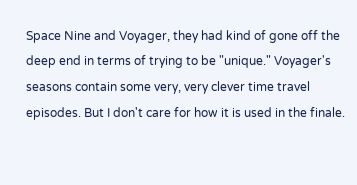Space Nine and Voyager, they had kind of gone off the deep end in terms of trying to be "unique." Voyager's seasons contain some very, very clever time travel episodes. But I don't care for how it is used in the finale.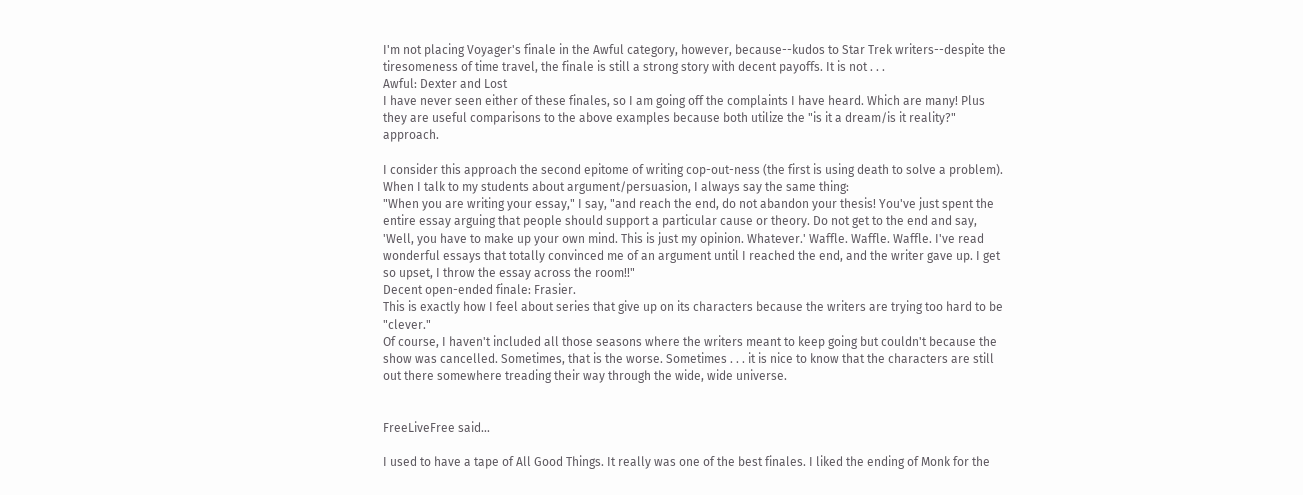I'm not placing Voyager's finale in the Awful category, however, because--kudos to Star Trek writers--despite the tiresomeness of time travel, the finale is still a strong story with decent payoffs. It is not . . .
Awful: Dexter and Lost
I have never seen either of these finales, so I am going off the complaints I have heard. Which are many! Plus they are useful comparisons to the above examples because both utilize the "is it a dream/is it reality?" approach.

I consider this approach the second epitome of writing cop-out-ness (the first is using death to solve a problem). When I talk to my students about argument/persuasion, I always say the same thing:
"When you are writing your essay," I say, "and reach the end, do not abandon your thesis! You've just spent the entire essay arguing that people should support a particular cause or theory. Do not get to the end and say, 'Well, you have to make up your own mind. This is just my opinion. Whatever.' Waffle. Waffle. Waffle. I've read wonderful essays that totally convinced me of an argument until I reached the end, and the writer gave up. I get so upset, I throw the essay across the room!!"
Decent open-ended finale: Frasier.
This is exactly how I feel about series that give up on its characters because the writers are trying too hard to be "clever."
Of course, I haven't included all those seasons where the writers meant to keep going but couldn't because the show was cancelled. Sometimes, that is the worse. Sometimes . . . it is nice to know that the characters are still out there somewhere treading their way through the wide, wide universe.


FreeLiveFree said...

I used to have a tape of All Good Things. It really was one of the best finales. I liked the ending of Monk for the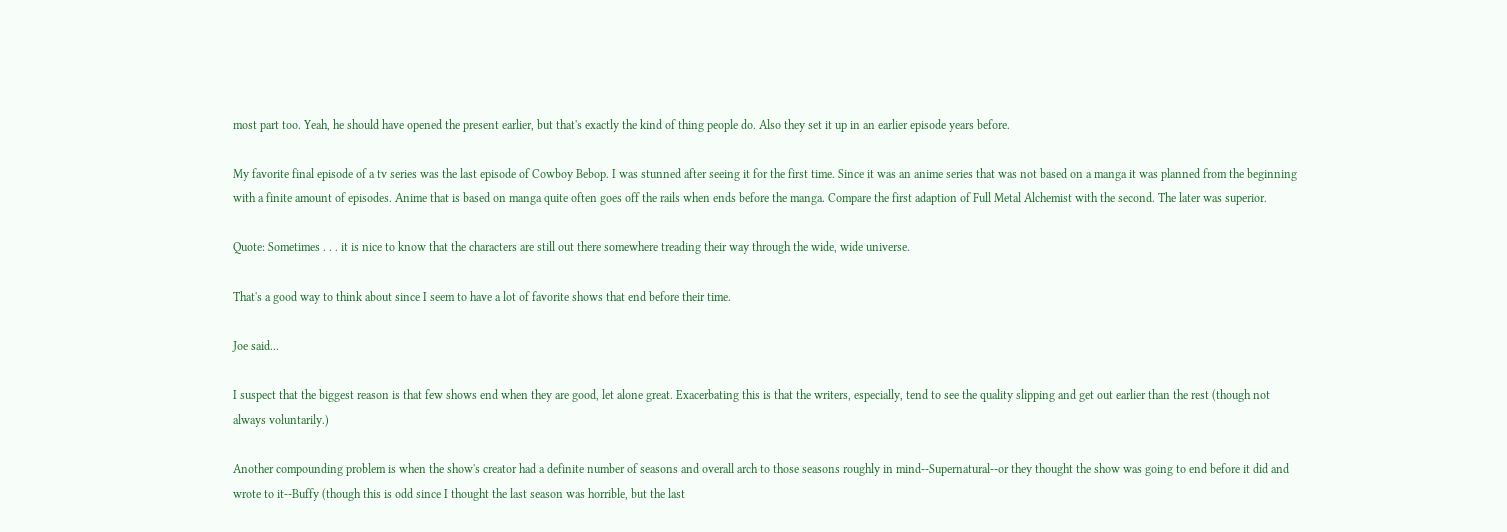most part too. Yeah, he should have opened the present earlier, but that's exactly the kind of thing people do. Also they set it up in an earlier episode years before.

My favorite final episode of a tv series was the last episode of Cowboy Bebop. I was stunned after seeing it for the first time. Since it was an anime series that was not based on a manga it was planned from the beginning with a finite amount of episodes. Anime that is based on manga quite often goes off the rails when ends before the manga. Compare the first adaption of Full Metal Alchemist with the second. The later was superior.

Quote: Sometimes . . . it is nice to know that the characters are still out there somewhere treading their way through the wide, wide universe.

That's a good way to think about since I seem to have a lot of favorite shows that end before their time.

Joe said...

I suspect that the biggest reason is that few shows end when they are good, let alone great. Exacerbating this is that the writers, especially, tend to see the quality slipping and get out earlier than the rest (though not always voluntarily.)

Another compounding problem is when the show's creator had a definite number of seasons and overall arch to those seasons roughly in mind--Supernatural--or they thought the show was going to end before it did and wrote to it--Buffy (though this is odd since I thought the last season was horrible, but the last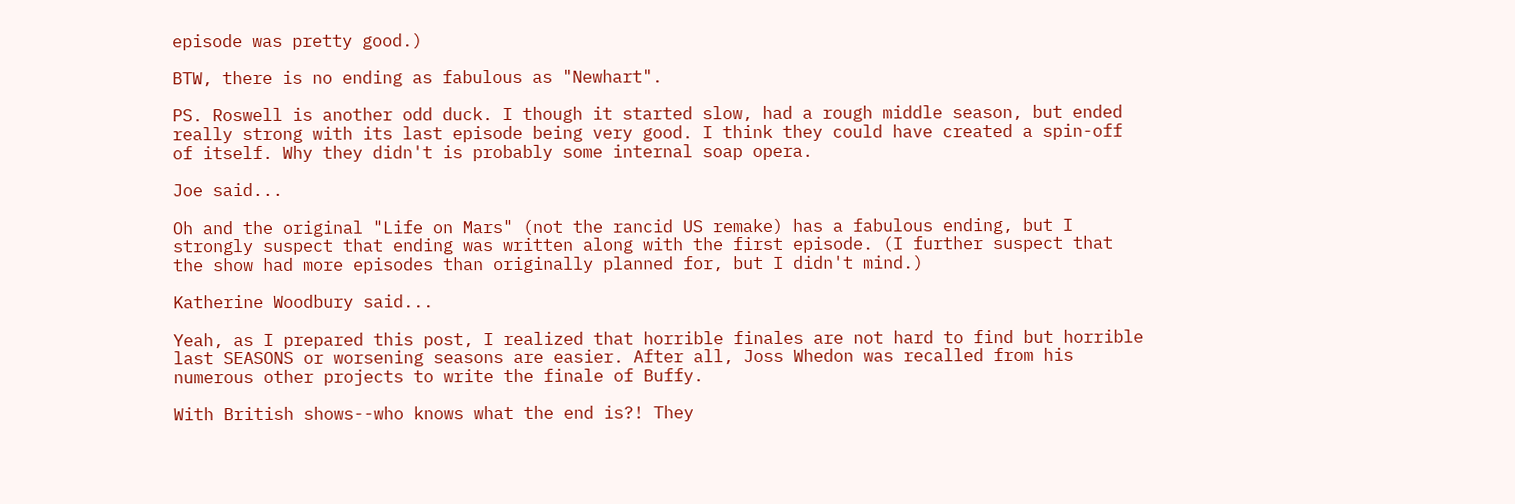episode was pretty good.)

BTW, there is no ending as fabulous as "Newhart".

PS. Roswell is another odd duck. I though it started slow, had a rough middle season, but ended really strong with its last episode being very good. I think they could have created a spin-off of itself. Why they didn't is probably some internal soap opera.

Joe said...

Oh and the original "Life on Mars" (not the rancid US remake) has a fabulous ending, but I strongly suspect that ending was written along with the first episode. (I further suspect that the show had more episodes than originally planned for, but I didn't mind.)

Katherine Woodbury said...

Yeah, as I prepared this post, I realized that horrible finales are not hard to find but horrible last SEASONS or worsening seasons are easier. After all, Joss Whedon was recalled from his numerous other projects to write the finale of Buffy.

With British shows--who knows what the end is?! They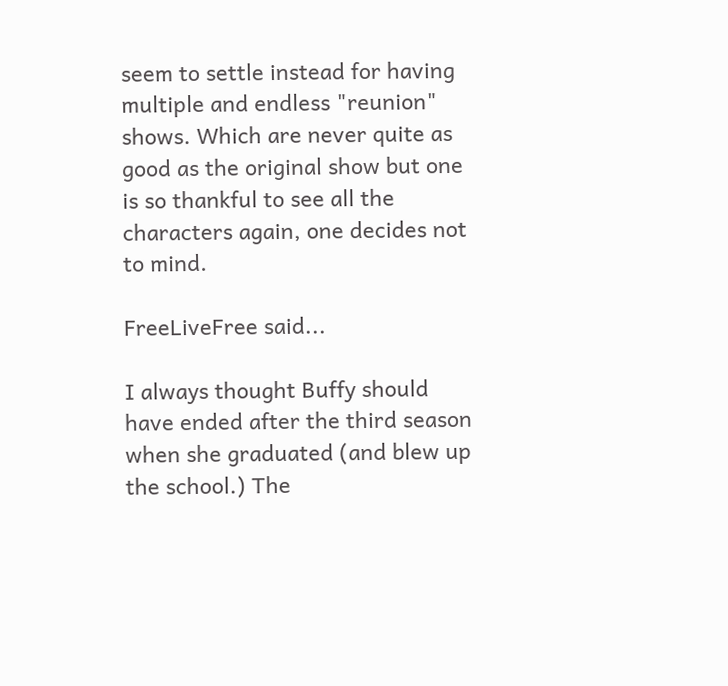seem to settle instead for having multiple and endless "reunion" shows. Which are never quite as good as the original show but one is so thankful to see all the characters again, one decides not to mind.

FreeLiveFree said...

I always thought Buffy should have ended after the third season when she graduated (and blew up the school.) The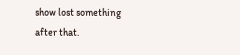show lost something after that.